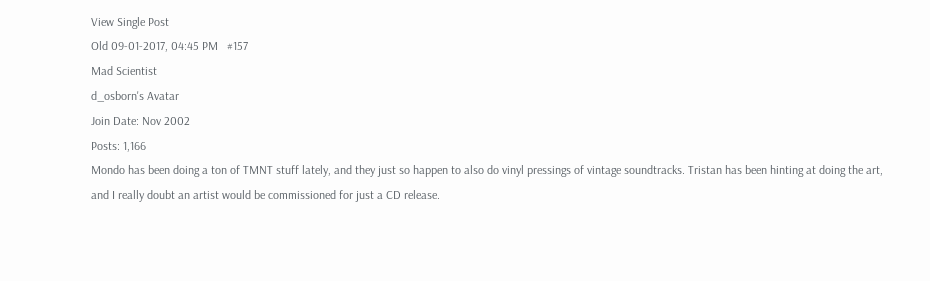View Single Post
Old 09-01-2017, 04:45 PM   #157
Mad Scientist
d_osborn's Avatar
Join Date: Nov 2002
Posts: 1,166
Mondo has been doing a ton of TMNT stuff lately, and they just so happen to also do vinyl pressings of vintage soundtracks. Tristan has been hinting at doing the art, and I really doubt an artist would be commissioned for just a CD release.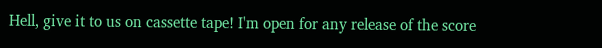Hell, give it to us on cassette tape! I'm open for any release of the score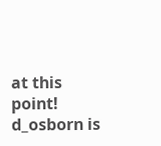at this point!
d_osborn is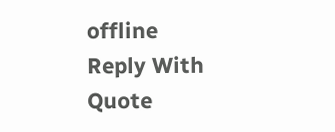offline   Reply With Quote